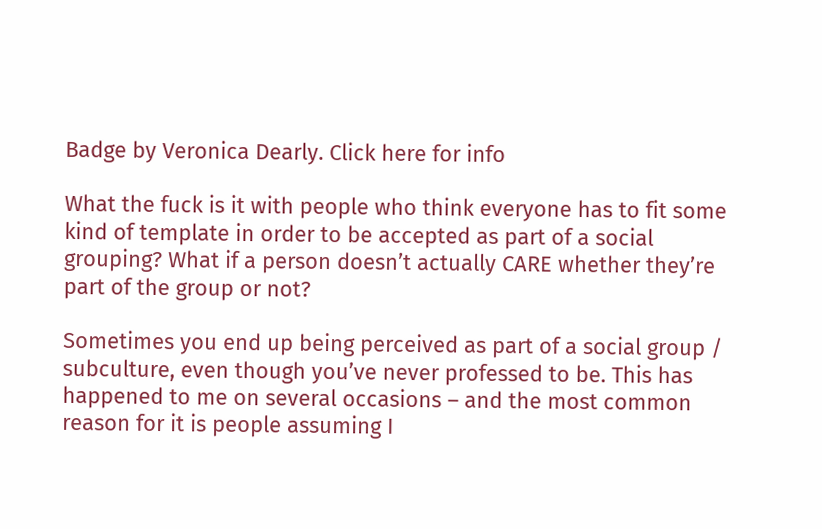Badge by Veronica Dearly. Click here for info

What the fuck is it with people who think everyone has to fit some kind of template in order to be accepted as part of a social grouping? What if a person doesn’t actually CARE whether they’re part of the group or not?

Sometimes you end up being perceived as part of a social group / subculture, even though you’ve never professed to be. This has happened to me on several occasions – and the most common reason for it is people assuming I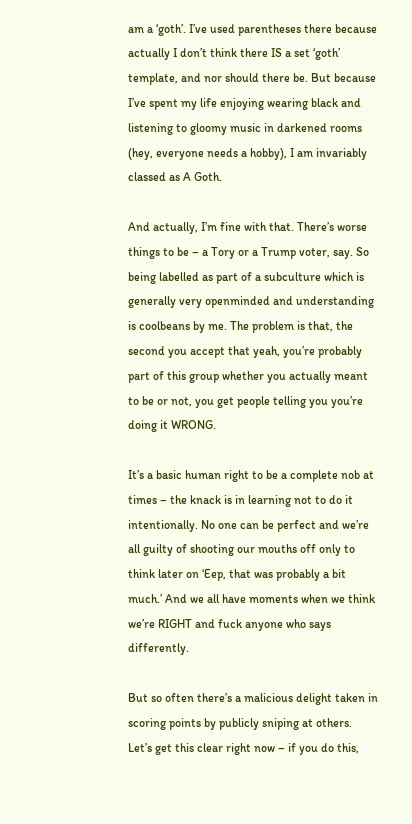am a ‘goth’. I’ve used parentheses there because actually I don’t think there IS a set ‘goth’ template, and nor should there be. But because I’ve spent my life enjoying wearing black and listening to gloomy music in darkened rooms (hey, everyone needs a hobby), I am invariably classed as A Goth.

And actually, I’m fine with that. There’s worse things to be – a Tory or a Trump voter, say. So being labelled as part of a subculture which is generally very openminded and understanding is coolbeans by me. The problem is that, the second you accept that yeah, you’re probably part of this group whether you actually meant to be or not, you get people telling you you’re doing it WRONG.

It’s a basic human right to be a complete nob at times – the knack is in learning not to do it intentionally. No one can be perfect and we’re all guilty of shooting our mouths off only to think later on ‘Eep, that was probably a bit much.’ And we all have moments when we think we’re RIGHT and fuck anyone who says differently.

But so often there’s a malicious delight taken in scoring points by publicly sniping at others. Let’s get this clear right now – if you do this,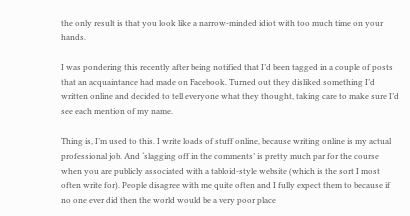the only result is that you look like a narrow-minded idiot with too much time on your hands.

I was pondering this recently after being notified that I’d been tagged in a couple of posts that an acquaintance had made on Facebook. Turned out they disliked something I’d written online and decided to tell everyone what they thought, taking care to make sure I’d see each mention of my name.

Thing is, I’m used to this. I write loads of stuff online, because writing online is my actual professional job. And ‘slagging off in the comments’ is pretty much par for the course when you are publicly associated with a tabloid-style website (which is the sort I most often write for). People disagree with me quite often and I fully expect them to because if no one ever did then the world would be a very poor place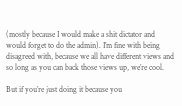(mostly because I would make a shit dictator and would forget to do the admin). I’m fine with being disagreed with, because we all have different views and so long as you can back those views up, we’re cool.

But if you’re just doing it because you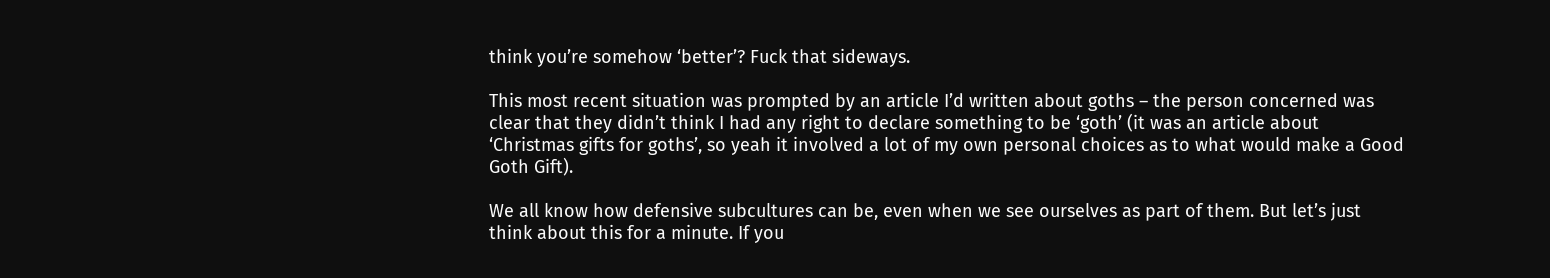think you’re somehow ‘better’? Fuck that sideways.

This most recent situation was prompted by an article I’d written about goths – the person concerned was clear that they didn’t think I had any right to declare something to be ‘goth’ (it was an article about ‘Christmas gifts for goths’, so yeah it involved a lot of my own personal choices as to what would make a Good Goth Gift).

We all know how defensive subcultures can be, even when we see ourselves as part of them. But let’s just think about this for a minute. If you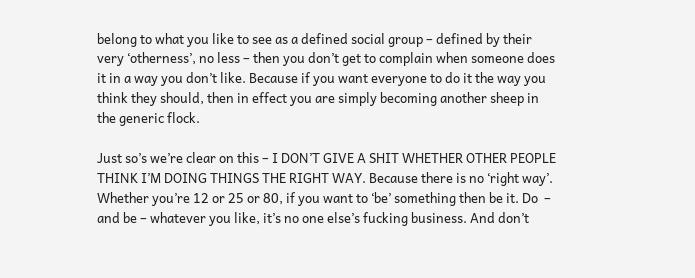belong to what you like to see as a defined social group – defined by their very ‘otherness’, no less – then you don’t get to complain when someone does it in a way you don’t like. Because if you want everyone to do it the way you think they should, then in effect you are simply becoming another sheep in the generic flock.

Just so’s we’re clear on this – I DON’T GIVE A SHIT WHETHER OTHER PEOPLE THINK I’M DOING THINGS THE RIGHT WAY. Because there is no ‘right way’. Whether you’re 12 or 25 or 80, if you want to ‘be’ something then be it. Do  – and be – whatever you like, it’s no one else’s fucking business. And don’t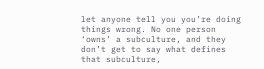let anyone tell you you’re doing things wrong. No one person ‘owns’ a subculture, and they don’t get to say what defines that subculture,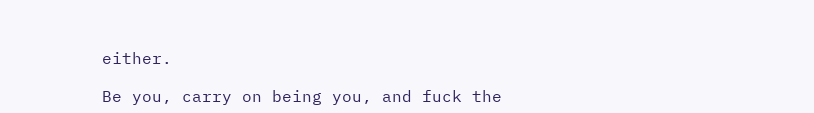either.

Be you, carry on being you, and fuck the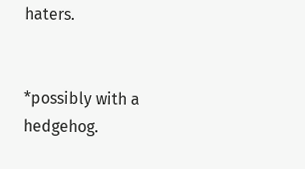haters.


*possibly with a hedgehog.